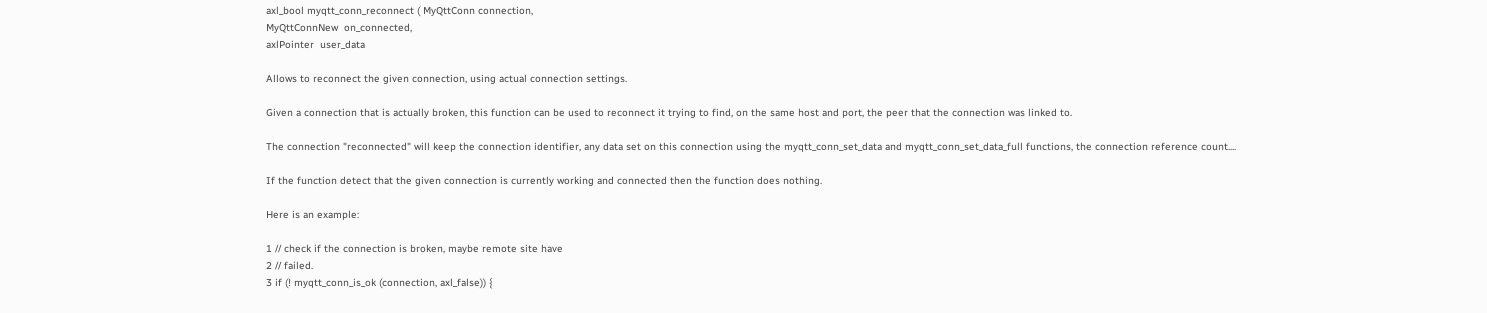axl_bool myqtt_conn_reconnect ( MyQttConn connection,
MyQttConnNew  on_connected,
axlPointer  user_data

Allows to reconnect the given connection, using actual connection settings.

Given a connection that is actually broken, this function can be used to reconnect it trying to find, on the same host and port, the peer that the connection was linked to.

The connection "reconnected" will keep the connection identifier, any data set on this connection using the myqtt_conn_set_data and myqtt_conn_set_data_full functions, the connection reference count....

If the function detect that the given connection is currently working and connected then the function does nothing.

Here is an example:

1 // check if the connection is broken, maybe remote site have
2 // failed.
3 if (! myqtt_conn_is_ok (connection, axl_false)) {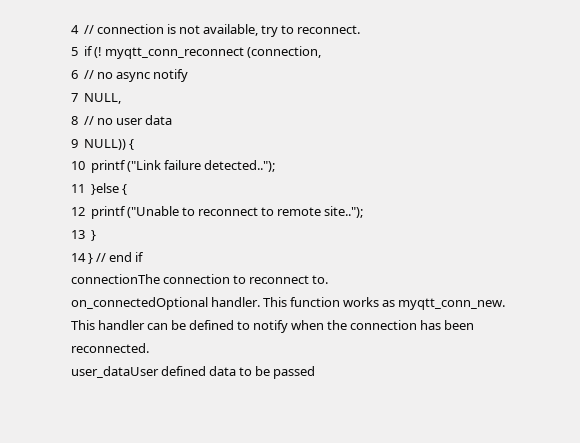4  // connection is not available, try to reconnect.
5  if (! myqtt_conn_reconnect (connection,
6  // no async notify
7  NULL,
8  // no user data
9  NULL)) {
10  printf ("Link failure detected..");
11  }else {
12  printf ("Unable to reconnect to remote site..");
13  }
14 } // end if
connectionThe connection to reconnect to.
on_connectedOptional handler. This function works as myqtt_conn_new. This handler can be defined to notify when the connection has been reconnected.
user_dataUser defined data to be passed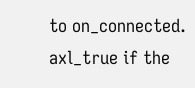to on_connected.
axl_true if the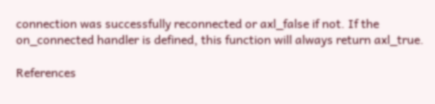connection was successfully reconnected or axl_false if not. If the on_connected handler is defined, this function will always return axl_true.

References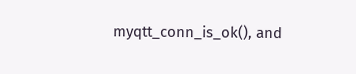myqtt_conn_is_ok(), and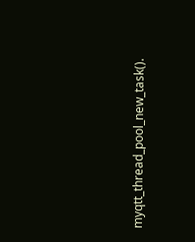myqtt_thread_pool_new_task().